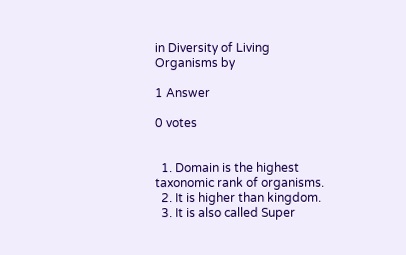in Diversity of Living Organisms by

1 Answer

0 votes


  1. Domain is the highest taxonomic rank of organisms.
  2. It is higher than kingdom.
  3. It is also called Super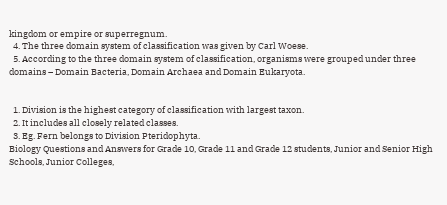kingdom or empire or superregnum.
  4. The three domain system of classification was given by Carl Woese.
  5. According to the three domain system of classification, organisms were grouped under three domains – Domain Bacteria, Domain Archaea and Domain Eukaryota.


  1. Division is the highest category of classification with largest taxon.
  2. It includes all closely related classes.
  3. Eg. Fern belongs to Division Pteridophyta.
Biology Questions and Answers for Grade 10, Grade 11 and Grade 12 students, Junior and Senior High Schools, Junior Colleges,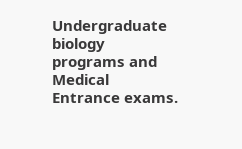Undergraduate biology programs and Medical Entrance exams.